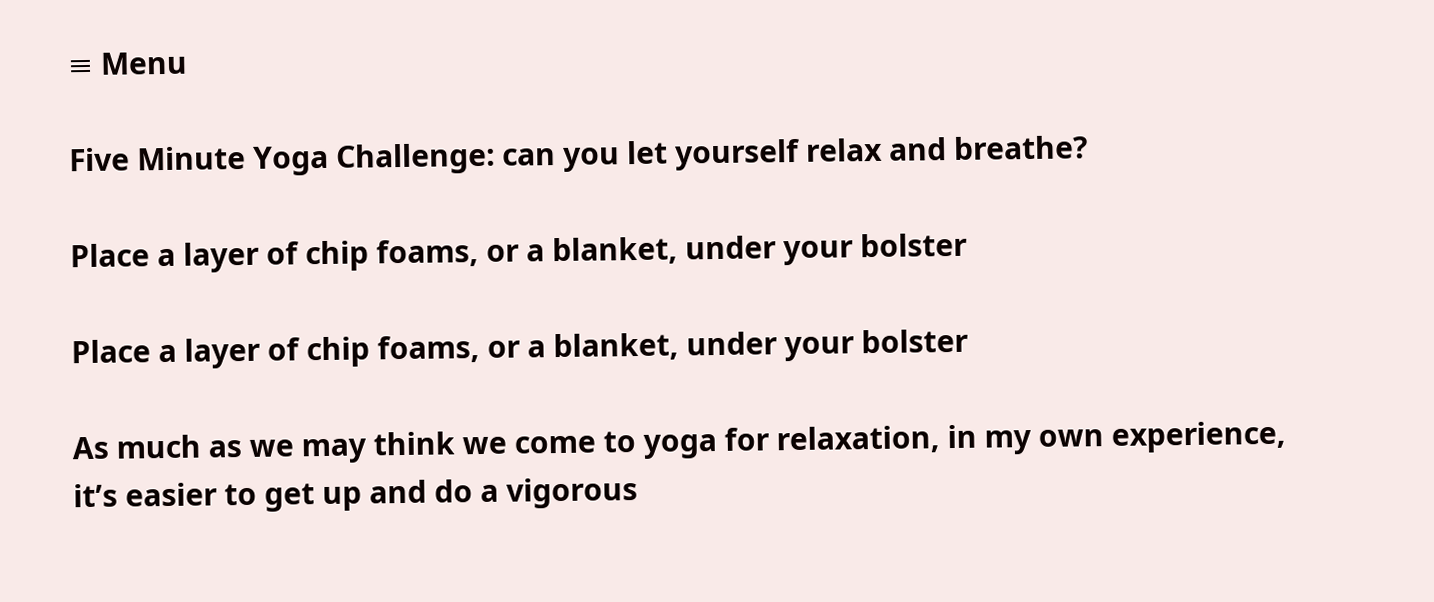≡ Menu

Five Minute Yoga Challenge: can you let yourself relax and breathe?

Place a layer of chip foams, or a blanket, under your bolster

Place a layer of chip foams, or a blanket, under your bolster

As much as we may think we come to yoga for relaxation, in my own experience, it’s easier to get up and do a vigorous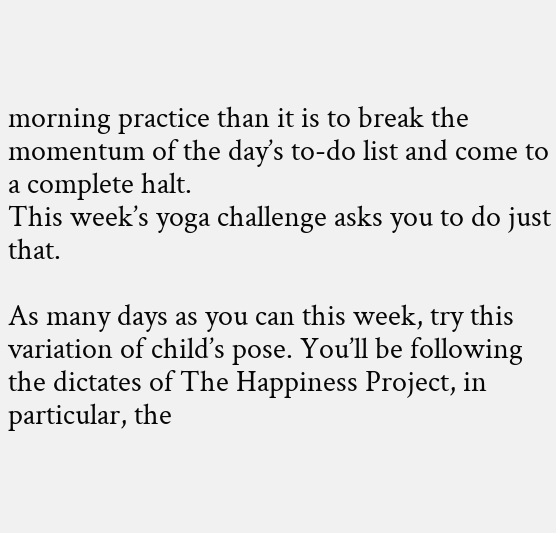morning practice than it is to break the momentum of the day’s to-do list and come to a complete halt.
This week’s yoga challenge asks you to do just that.

As many days as you can this week, try this variation of child’s pose. You’ll be following the dictates of The Happiness Project, in particular, the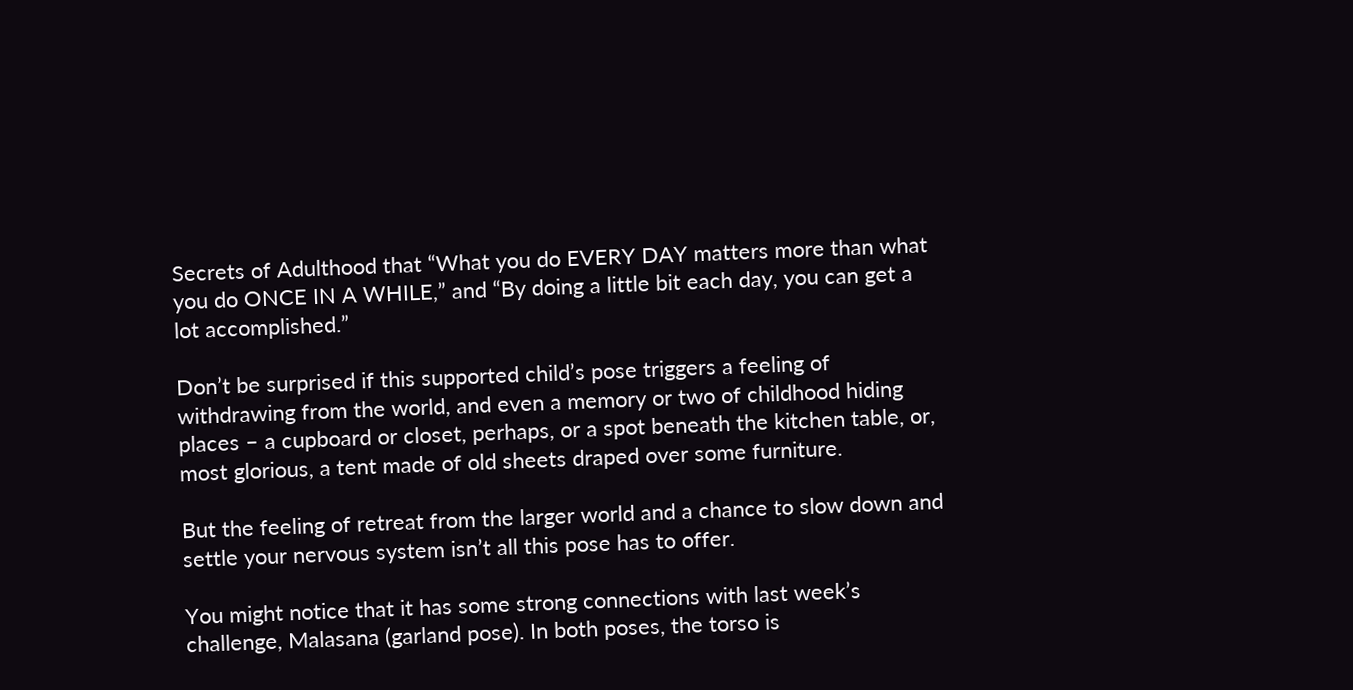Secrets of Adulthood that “What you do EVERY DAY matters more than what you do ONCE IN A WHILE,” and “By doing a little bit each day, you can get a lot accomplished.”

Don’t be surprised if this supported child’s pose triggers a feeling of withdrawing from the world, and even a memory or two of childhood hiding places – a cupboard or closet, perhaps, or a spot beneath the kitchen table, or, most glorious, a tent made of old sheets draped over some furniture.

But the feeling of retreat from the larger world and a chance to slow down and settle your nervous system isn’t all this pose has to offer.

You might notice that it has some strong connections with last week’s challenge, Malasana (garland pose). In both poses, the torso is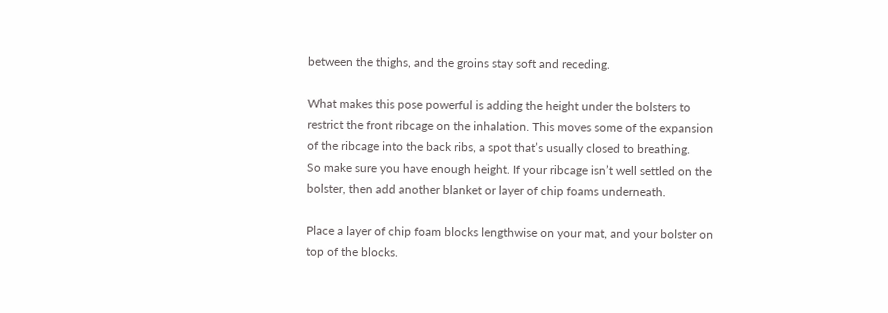between the thighs, and the groins stay soft and receding.

What makes this pose powerful is adding the height under the bolsters to restrict the front ribcage on the inhalation. This moves some of the expansion of the ribcage into the back ribs, a spot that’s usually closed to breathing.
So make sure you have enough height. If your ribcage isn’t well settled on the bolster, then add another blanket or layer of chip foams underneath.

Place a layer of chip foam blocks lengthwise on your mat, and your bolster on top of the blocks.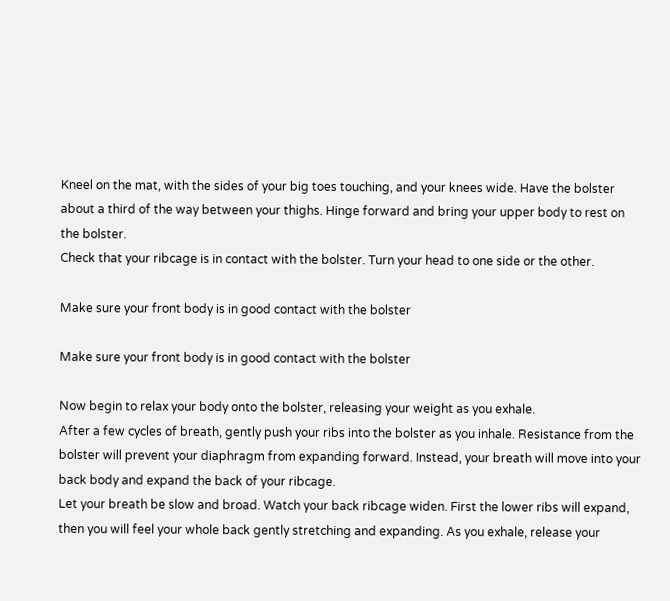Kneel on the mat, with the sides of your big toes touching, and your knees wide. Have the bolster about a third of the way between your thighs. Hinge forward and bring your upper body to rest on the bolster.
Check that your ribcage is in contact with the bolster. Turn your head to one side or the other.

Make sure your front body is in good contact with the bolster

Make sure your front body is in good contact with the bolster

Now begin to relax your body onto the bolster, releasing your weight as you exhale.
After a few cycles of breath, gently push your ribs into the bolster as you inhale. Resistance from the bolster will prevent your diaphragm from expanding forward. Instead, your breath will move into your back body and expand the back of your ribcage.
Let your breath be slow and broad. Watch your back ribcage widen. First the lower ribs will expand, then you will feel your whole back gently stretching and expanding. As you exhale, release your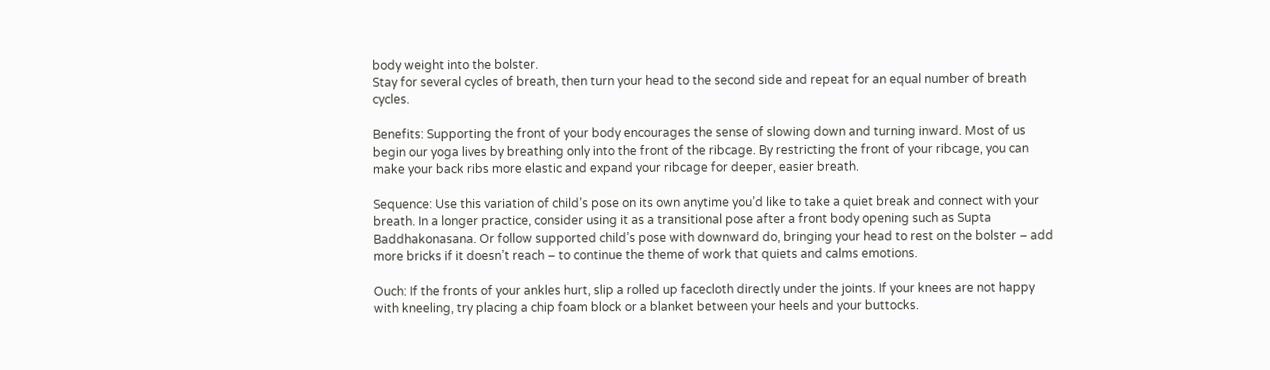body weight into the bolster.
Stay for several cycles of breath, then turn your head to the second side and repeat for an equal number of breath cycles.

Benefits: Supporting the front of your body encourages the sense of slowing down and turning inward. Most of us begin our yoga lives by breathing only into the front of the ribcage. By restricting the front of your ribcage, you can make your back ribs more elastic and expand your ribcage for deeper, easier breath.

Sequence: Use this variation of child’s pose on its own anytime you’d like to take a quiet break and connect with your breath. In a longer practice, consider using it as a transitional pose after a front body opening such as Supta Baddhakonasana. Or follow supported child’s pose with downward do, bringing your head to rest on the bolster – add more bricks if it doesn’t reach – to continue the theme of work that quiets and calms emotions.

Ouch: If the fronts of your ankles hurt, slip a rolled up facecloth directly under the joints. If your knees are not happy with kneeling, try placing a chip foam block or a blanket between your heels and your buttocks.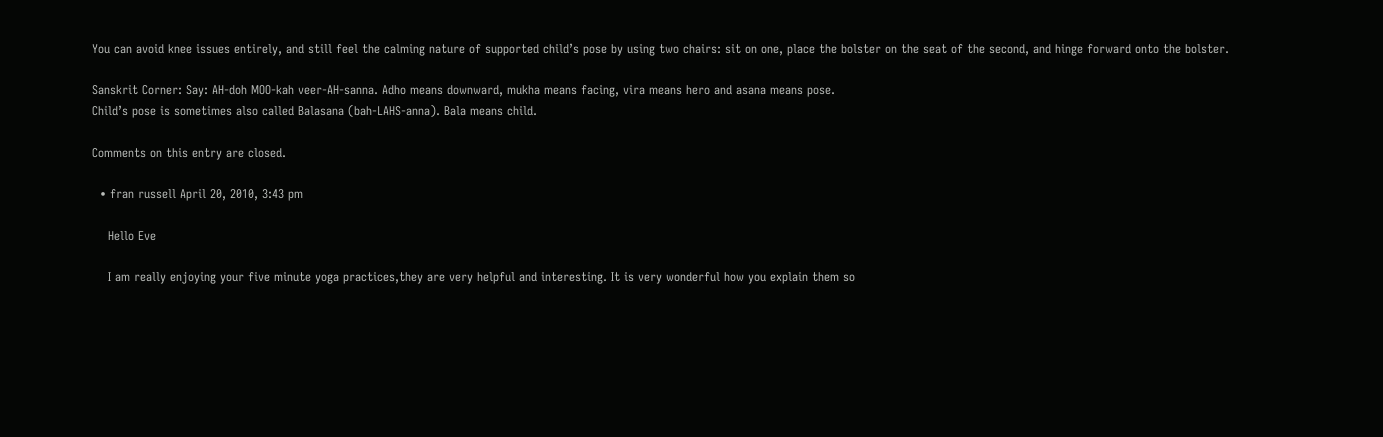You can avoid knee issues entirely, and still feel the calming nature of supported child’s pose by using two chairs: sit on one, place the bolster on the seat of the second, and hinge forward onto the bolster.

Sanskrit Corner: Say: AH-doh MOO-kah veer-AH-sanna. Adho means downward, mukha means facing, vira means hero and asana means pose.
Child’s pose is sometimes also called Balasana (bah-LAHS-anna). Bala means child.

Comments on this entry are closed.

  • fran russell April 20, 2010, 3:43 pm

    Hello Eve

    I am really enjoying your five minute yoga practices,they are very helpful and interesting. It is very wonderful how you explain them so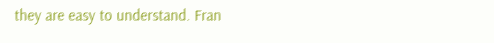they are easy to understand. Fran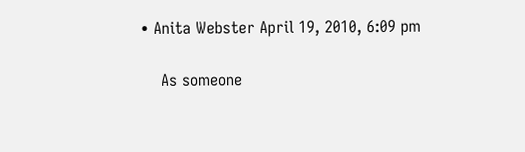• Anita Webster April 19, 2010, 6:09 pm

    As someone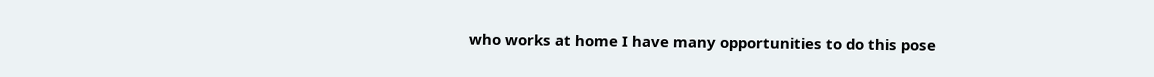who works at home I have many opportunities to do this pose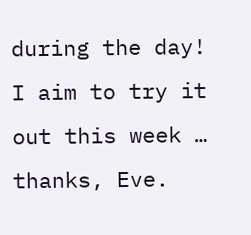during the day! I aim to try it out this week … thanks, Eve.